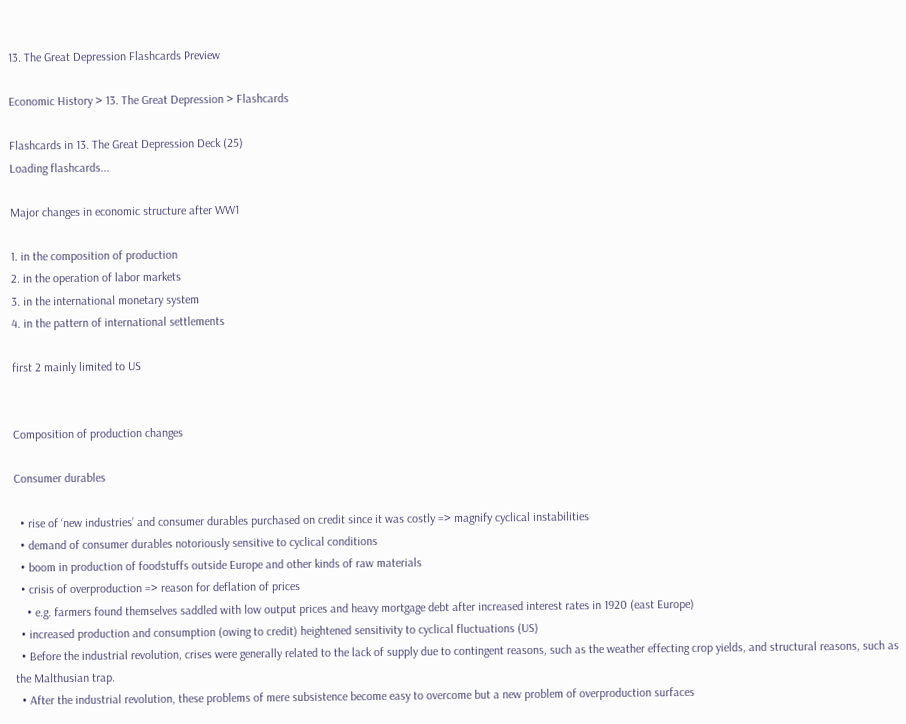13. The Great Depression Flashcards Preview

Economic History > 13. The Great Depression > Flashcards

Flashcards in 13. The Great Depression Deck (25)
Loading flashcards...

Major changes in economic structure after WW1

1. in the composition of production
2. in the operation of labor markets
3. in the international monetary system
4. in the pattern of international settlements

first 2 mainly limited to US


Composition of production changes

Consumer durables

  • rise of ‘new industries’ and consumer durables purchased on credit since it was costly => magnify cyclical instabilities
  • demand of consumer durables notoriously sensitive to cyclical conditions
  • boom in production of foodstuffs outside Europe and other kinds of raw materials
  • crisis of overproduction => reason for deflation of prices
    • e.g. farmers found themselves saddled with low output prices and heavy mortgage debt after increased interest rates in 1920 (east Europe)
  • increased production and consumption (owing to credit) heightened sensitivity to cyclical fluctuations (US)
  • Before the industrial revolution, crises were generally related to the lack of supply due to contingent reasons, such as the weather effecting crop yields, and structural reasons, such as the Malthusian trap.
  • After the industrial revolution, these problems of mere subsistence become easy to overcome but a new problem of overproduction surfaces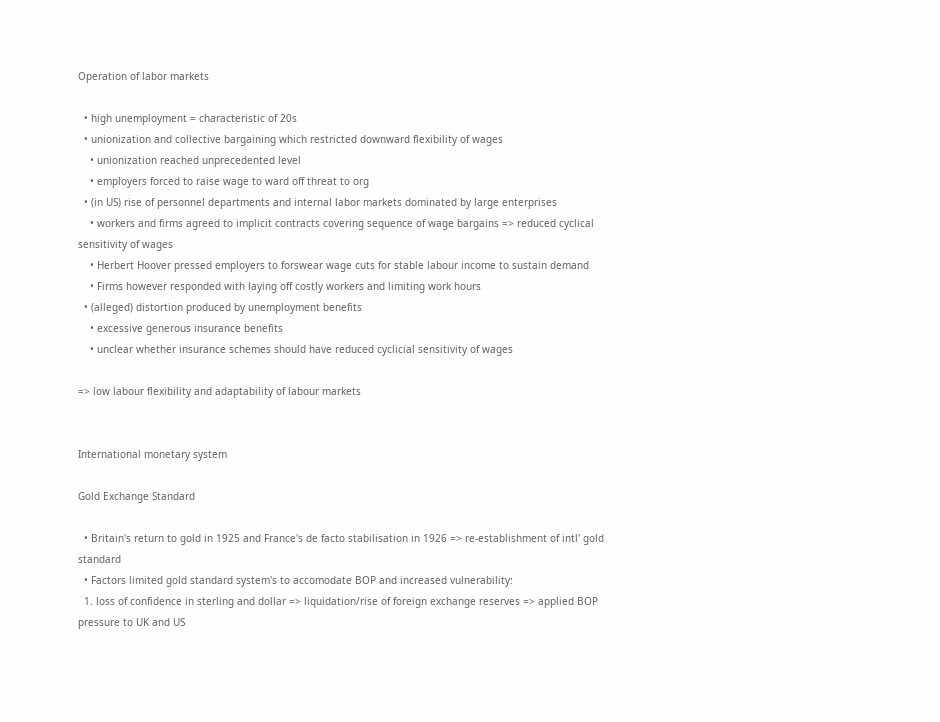Operation of labor markets

  • high unemployment = characteristic of 20s
  • unionization and collective bargaining which restricted downward flexibility of wages
    • unionization reached unprecedented level
    • employers forced to raise wage to ward off threat to org
  • (in US) rise of personnel departments and internal labor markets dominated by large enterprises
    • workers and firms agreed to implicit contracts covering sequence of wage bargains => reduced cyclical sensitivity of wages
    • Herbert Hoover pressed employers to forswear wage cuts for stable labour income to sustain demand
    • Firms however responded with laying off costly workers and limiting work hours
  • (alleged) distortion produced by unemployment benefits
    • excessive generous insurance benefits
    • unclear whether insurance schemes should have reduced cyclicial sensitivity of wages

=> low labour flexibility and adaptability of labour markets


International monetary system

Gold Exchange Standard

  • Britain's return to gold in 1925 and France's de facto stabilisation in 1926 => re-establishment of intl' gold standard
  • Factors limited gold standard system's to accomodate BOP and increased vulnerability:
  1. loss of confidence in sterling and dollar => liquidation/rise of foreign exchange reserves => applied BOP pressure to UK and US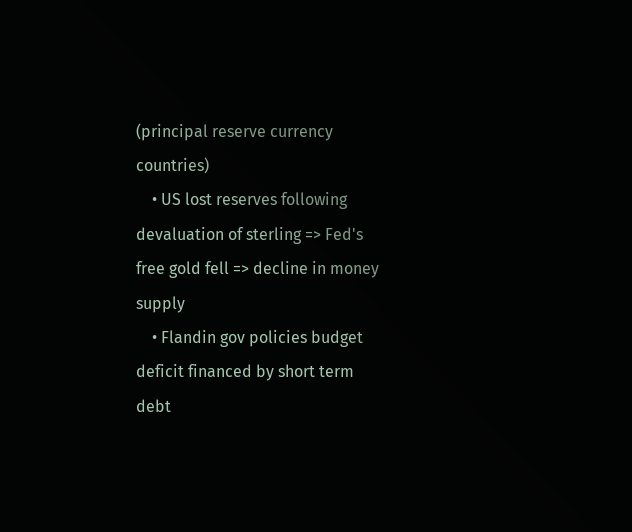(principal reserve currency countries)
    • US lost reserves following devaluation of sterling => Fed's free gold fell => decline in money supply
    • Flandin gov policies budget deficit financed by short term debt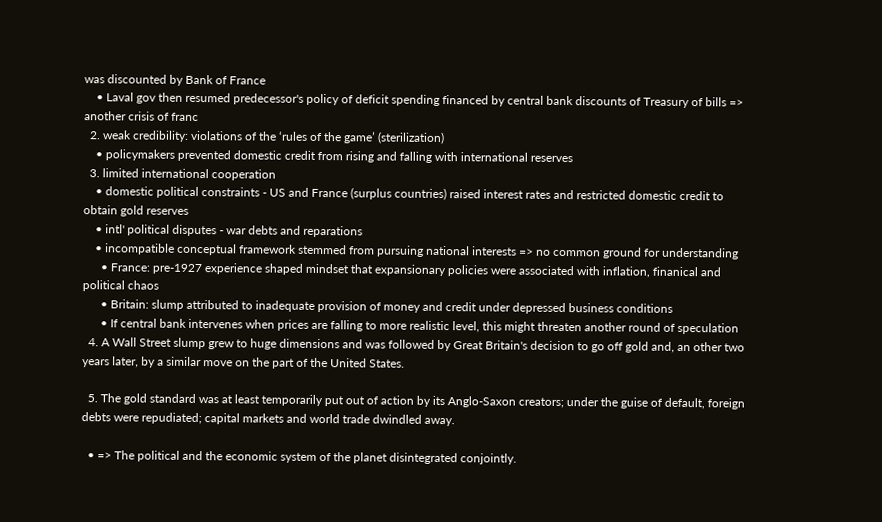was discounted by Bank of France
    • Laval gov then resumed predecessor's policy of deficit spending financed by central bank discounts of Treasury of bills => another crisis of franc
  2. weak credibility: violations of the ‘rules of the game’ (sterilization)
    • policymakers prevented domestic credit from rising and falling with international reserves
  3. limited international cooperation
    • domestic political constraints - US and France (surplus countries) raised interest rates and restricted domestic credit to obtain gold reserves
    • intl' political disputes - war debts and reparations
    • incompatible conceptual framework stemmed from pursuing national interests => no common ground for understanding
      • France: pre-1927 experience shaped mindset that expansionary policies were associated with inflation, finanical and political chaos
      • Britain: slump attributed to inadequate provision of money and credit under depressed business conditions
      • If central bank intervenes when prices are falling to more realistic level, this might threaten another round of speculation
  4. A Wall Street slump grew to huge dimensions and was followed by Great Britain's decision to go off gold and, an other two years later, by a similar move on the part of the United States.

  5. The gold standard was at least temporarily put out of action by its Anglo-Saxon creators; under the guise of default, foreign debts were repudiated; capital markets and world trade dwindled away.

  • => The political and the economic system of the planet disintegrated conjointly.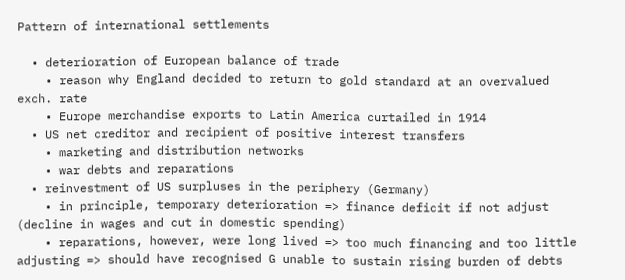Pattern of international settlements

  • deterioration of European balance of trade
    • reason why England decided to return to gold standard at an overvalued exch. rate
    • Europe merchandise exports to Latin America curtailed in 1914
  • US net creditor and recipient of positive interest transfers
    • marketing and distribution networks
    • war debts and reparations
  • reinvestment of US surpluses in the periphery (Germany)
    • in principle, temporary deterioration => finance deficit if not adjust (decline in wages and cut in domestic spending)
    • reparations, however, were long lived => too much financing and too little adjusting => should have recognised G unable to sustain rising burden of debts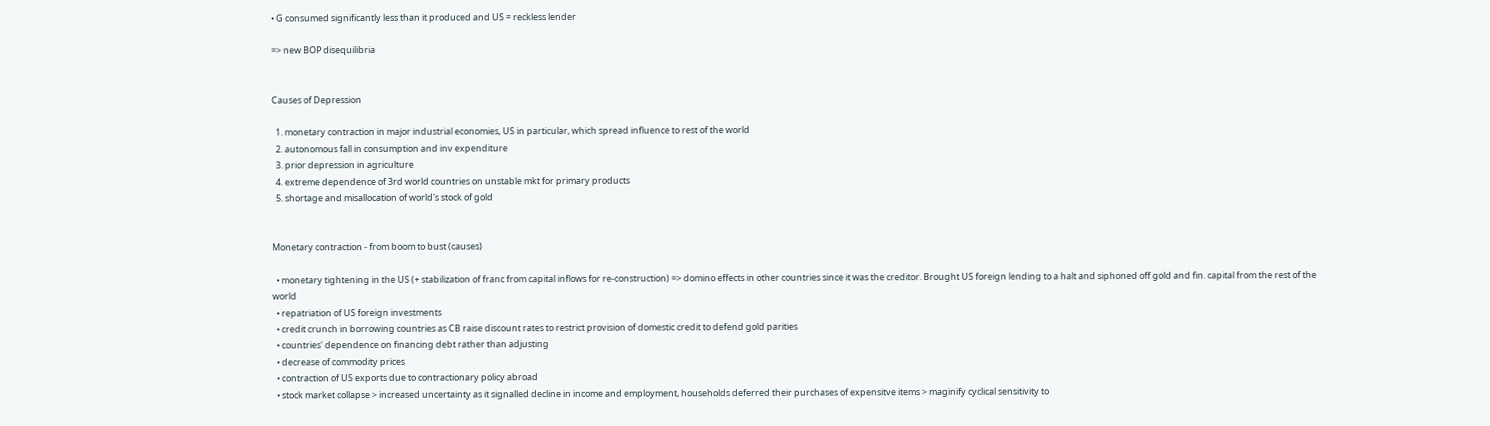• G consumed significantly less than it produced and US = reckless lender

=> new BOP disequilibria


Causes of Depression

  1. monetary contraction in major industrial economies, US in particular, which spread influence to rest of the world
  2. autonomous fall in consumption and inv expenditure
  3. prior depression in agriculture
  4. extreme dependence of 3rd world countries on unstable mkt for primary products
  5. shortage and misallocation of world's stock of gold


Monetary contraction - from boom to bust (causes)

  • monetary tightening in the US (+ stabilization of franc from capital inflows for re-construction) => domino effects in other countries since it was the creditor. Brought US foreign lending to a halt and siphoned off gold and fin. capital from the rest of the world
  • repatriation of US foreign investments
  • credit crunch in borrowing countries as CB raise discount rates to restrict provision of domestic credit to defend gold parities
  • countries' dependence on financing debt rather than adjusting
  • decrease of commodity prices
  • contraction of US exports due to contractionary policy abroad
  • stock market collapse > increased uncertainty as it signalled decline in income and employment, households deferred their purchases of expensitve items > maginify cyclical sensitivity to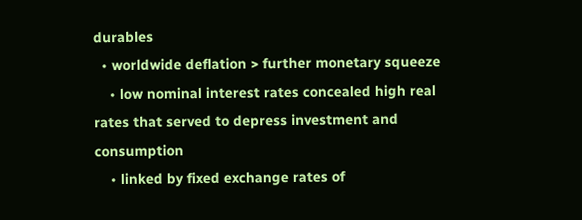durables
  • worldwide deflation > further monetary squeeze
    • low nominal interest rates concealed high real rates that served to depress investment and consumption
    • linked by fixed exchange rates of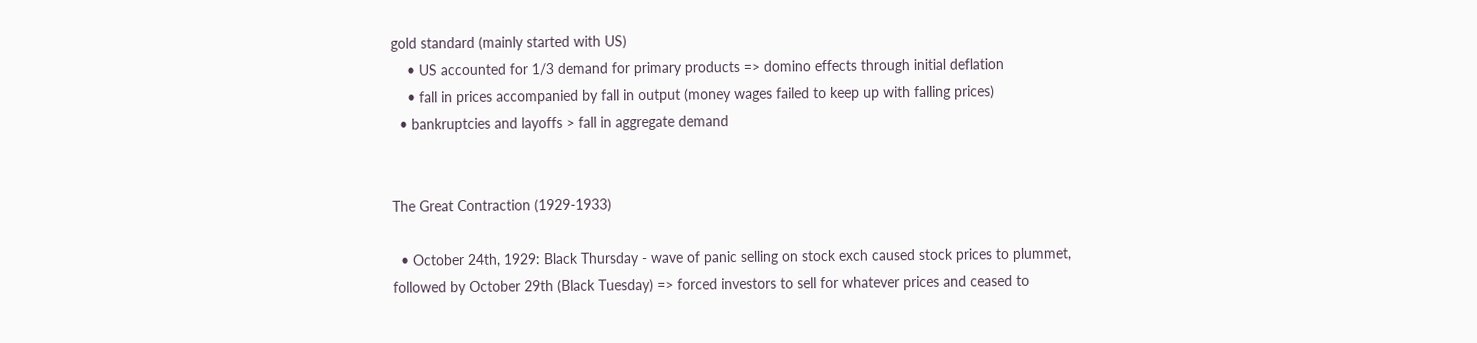gold standard (mainly started with US)
    • US accounted for 1/3 demand for primary products => domino effects through initial deflation
    • fall in prices accompanied by fall in output (money wages failed to keep up with falling prices)
  • bankruptcies and layoffs > fall in aggregate demand


The Great Contraction (1929-1933)

  • October 24th, 1929: Black Thursday - wave of panic selling on stock exch caused stock prices to plummet, followed by October 29th (Black Tuesday) => forced investors to sell for whatever prices and ceased to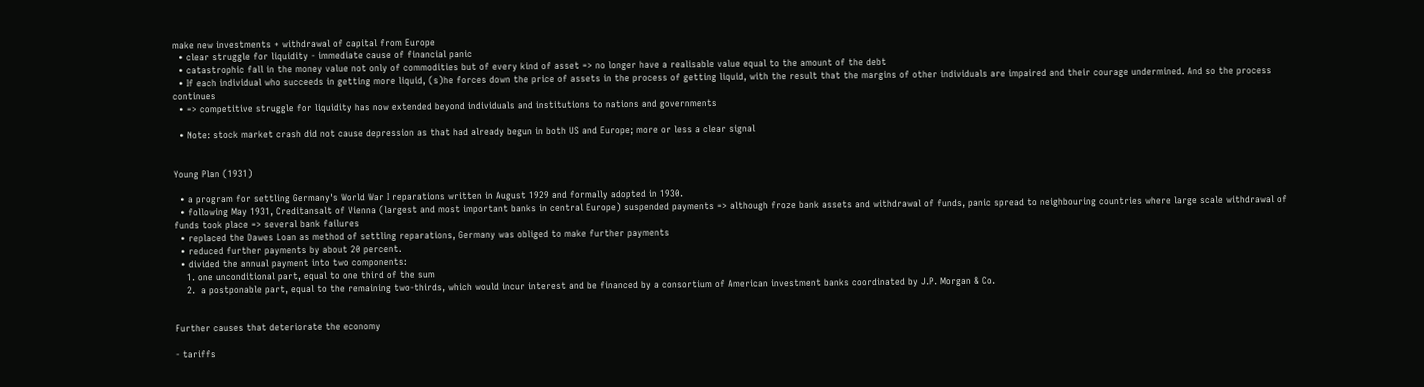make new investments + withdrawal of capital from Europe
  • clear struggle for liquidity - immediate cause of financial panic
  • catastrophic fall in the money value not only of commodities but of every kind of asset => no longer have a realisable value equal to the amount of the debt
  • If each individual who succeeds in getting more liquid, (s)he forces down the price of assets in the process of getting liquid, with the result that the margins of other individuals are impaired and their courage undermined. And so the process continues
  • => competitive struggle for liquidity has now extended beyond individuals and institutions to nations and governments

  • Note: stock market crash did not cause depression as that had already begun in both US and Europe; more or less a clear signal


Young Plan (1931)

  • a program for settling Germany's World War I reparations written in August 1929 and formally adopted in 1930.
  • following May 1931, Creditansalt of Vienna (largest and most important banks in central Europe) suspended payments => although froze bank assets and withdrawal of funds, panic spread to neighbouring countries where large scale withdrawal of funds took place => several bank failures
  • replaced the Dawes Loan as method of settling reparations, Germany was obliged to make further payments
  • reduced further payments by about 20 percent.
  • divided the annual payment into two components:
    1. one unconditional part, equal to one third of the sum
    2.  a postponable part, equal to the remaining two-thirds, which would incur interest and be financed by a consortium of American investment banks coordinated by J.P. Morgan & Co.


Further causes that deteriorate the economy

- tariffs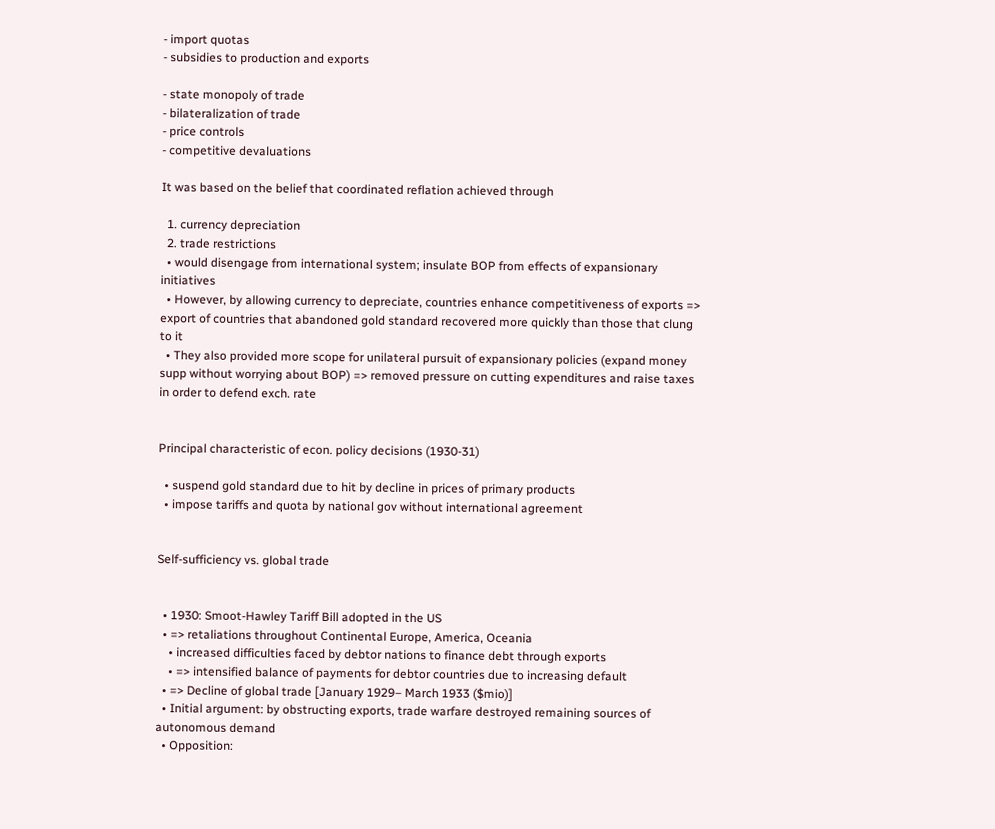- import quotas
- subsidies to production and exports

- state monopoly of trade
- bilateralization of trade
- price controls
- competitive devaluations

It was based on the belief that coordinated reflation achieved through

  1. currency depreciation
  2. trade restrictions
  • would disengage from international system; insulate BOP from effects of expansionary initiatives
  • However, by allowing currency to depreciate, countries enhance competitiveness of exports => export of countries that abandoned gold standard recovered more quickly than those that clung to it
  • They also provided more scope for unilateral pursuit of expansionary policies (expand money supp without worrying about BOP) => removed pressure on cutting expenditures and raise taxes in order to defend exch. rate


Principal characteristic of econ. policy decisions (1930-31)

  • suspend gold standard due to hit by decline in prices of primary products
  • impose tariffs and quota by national gov without international agreement


Self-sufficiency vs. global trade


  • 1930: Smoot-Hawley Tariff Bill adopted in the US
  • => retaliations throughout Continental Europe, America, Oceania
    • increased difficulties faced by debtor nations to finance debt through exports
    • => intensified balance of payments for debtor countries due to increasing default
  • => Decline of global trade [January 1929– March 1933 ($mio)]
  • Initial argument: by obstructing exports, trade warfare destroyed remaining sources of autonomous demand
  • Opposition: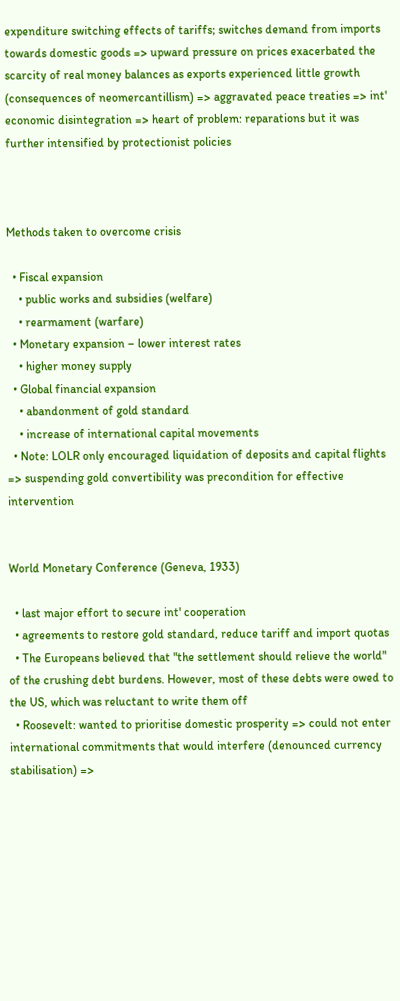expenditure switching effects of tariffs; switches demand from imports towards domestic goods => upward pressure on prices exacerbated the scarcity of real money balances as exports experienced little growth (consequences of neomercantillism) => aggravated peace treaties => int' economic disintegration => heart of problem: reparations but it was further intensified by protectionist policies



Methods taken to overcome crisis

  • Fiscal expansion
    • public works and subsidies (welfare)
    • rearmament (warfare)
  • Monetary expansion – lower interest rates
    • higher money supply
  • Global financial expansion
    • abandonment of gold standard
    • increase of international capital movements
  • Note: LOLR only encouraged liquidation of deposits and capital flights => suspending gold convertibility was precondition for effective intervention


World Monetary Conference (Geneva, 1933)

  • last major effort to secure int' cooperation
  • agreements to restore gold standard, reduce tariff and import quotas
  • The Europeans believed that "the settlement should relieve the world" of the crushing debt burdens. However, most of these debts were owed to the US, which was reluctant to write them off
  • Roosevelt: wanted to prioritise domestic prosperity => could not enter international commitments that would interfere (denounced currency stabilisation) =>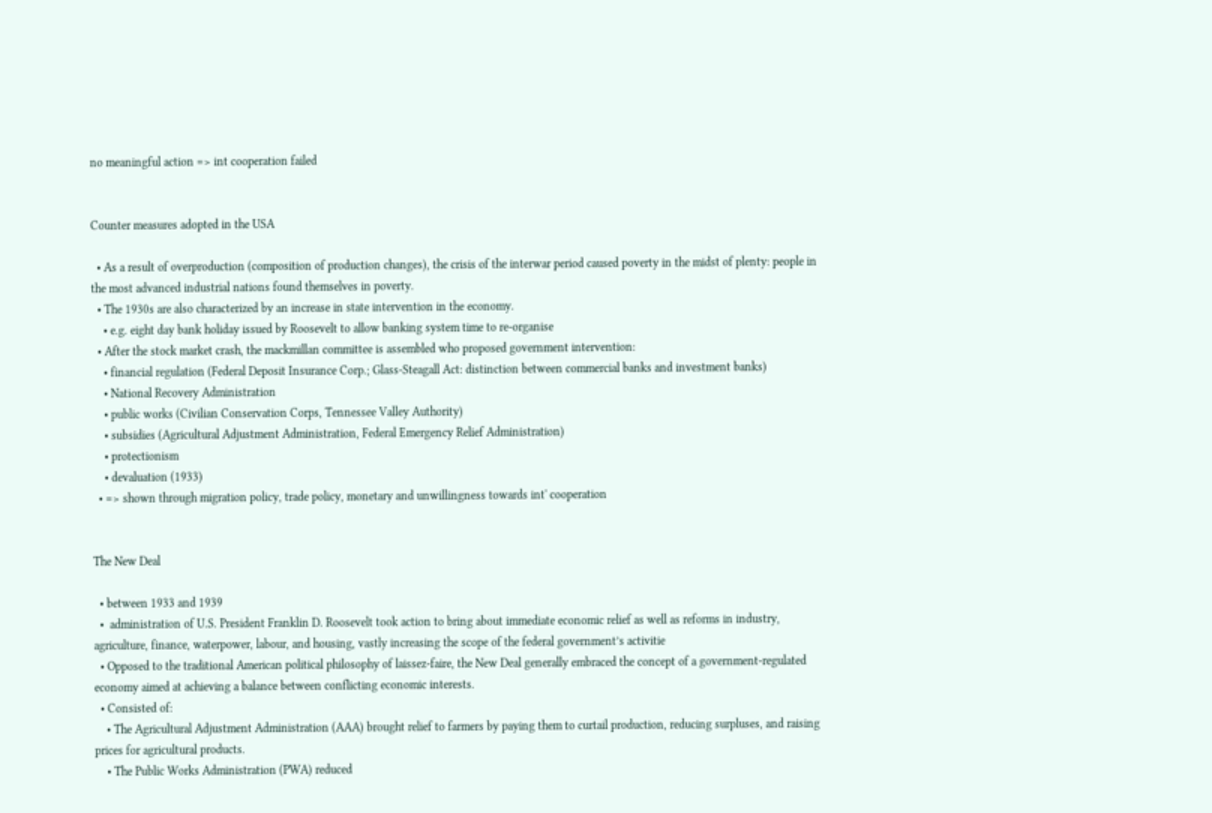no meaningful action => int cooperation failed


Counter measures adopted in the USA

  • As a result of overproduction (composition of production changes), the crisis of the interwar period caused poverty in the midst of plenty: people in the most advanced industrial nations found themselves in poverty.
  • The 1930s are also characterized by an increase in state intervention in the economy.
    • e.g. eight day bank holiday issued by Roosevelt to allow banking system time to re-organise
  • After the stock market crash, the mackmillan committee is assembled who proposed government intervention:
    • financial regulation (Federal Deposit Insurance Corp.; Glass-Steagall Act: distinction between commercial banks and investment banks)
    • National Recovery Administration
    • public works (Civilian Conservation Corps, Tennessee Valley Authority)
    • subsidies (Agricultural Adjustment Administration, Federal Emergency Relief Administration)
    • protectionism
    • devaluation (1933)
  • => shown through migration policy, trade policy, monetary and unwillingness towards int' cooperation


The New Deal

  • between 1933 and 1939
  •  administration of U.S. President Franklin D. Roosevelt took action to bring about immediate economic relief as well as reforms in industry, agriculture, finance, waterpower, labour, and housing, vastly increasing the scope of the federal government’s activitie
  • Opposed to the traditional American political philosophy of laissez-faire, the New Deal generally embraced the concept of a government-regulated economy aimed at achieving a balance between conflicting economic interests.
  • Consisted of:
    • The Agricultural Adjustment Administration (AAA) brought relief to farmers by paying them to curtail production, reducing surpluses, and raising prices for agricultural products.
    • The Public Works Administration (PWA) reduced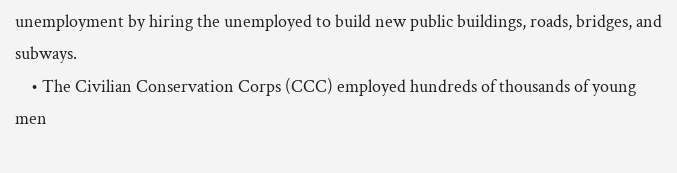unemployment by hiring the unemployed to build new public buildings, roads, bridges, and subways.
    • The Civilian Conservation Corps (CCC) employed hundreds of thousands of young men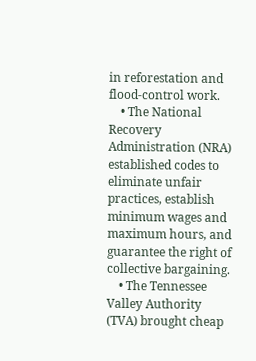in reforestation and flood-control work.
    • The National Recovery Administration (NRA) established codes to eliminate unfair practices, establish minimum wages and maximum hours, and guarantee the right of collective bargaining.
    • The Tennessee Valley Authority (TVA) brought cheap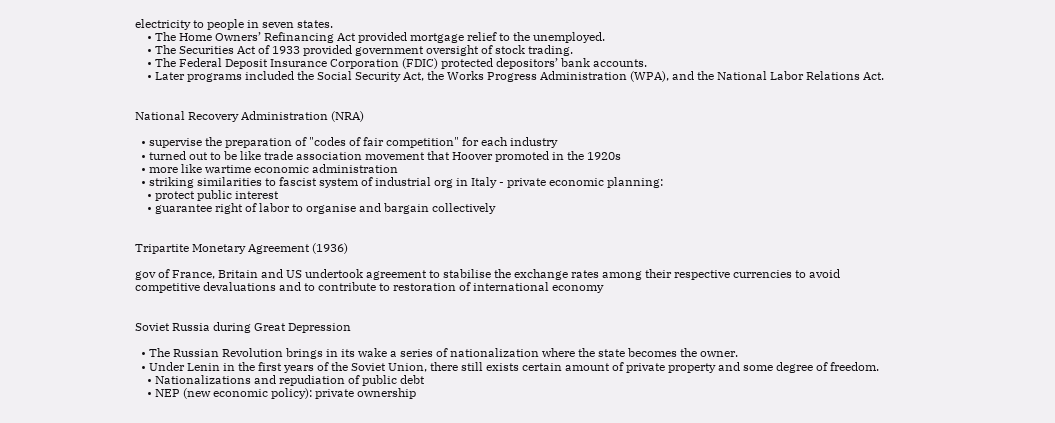electricity to people in seven states.
    • The Home Owners’ Refinancing Act provided mortgage relief to the unemployed.
    • The Securities Act of 1933 provided government oversight of stock trading.
    • The Federal Deposit Insurance Corporation (FDIC) protected depositors’ bank accounts.
    • Later programs included the Social Security Act, the Works Progress Administration (WPA), and the National Labor Relations Act.


National Recovery Administration (NRA)

  • supervise the preparation of "codes of fair competition" for each industry
  • turned out to be like trade association movement that Hoover promoted in the 1920s
  • more like wartime economic administration
  • striking similarities to fascist system of industrial org in Italy - private economic planning:
    • protect public interest
    • guarantee right of labor to organise and bargain collectively


Tripartite Monetary Agreement (1936)

gov of France, Britain and US undertook agreement to stabilise the exchange rates among their respective currencies to avoid competitive devaluations and to contribute to restoration of international economy


Soviet Russia during Great Depression

  • The Russian Revolution brings in its wake a series of nationalization where the state becomes the owner.
  • Under Lenin in the first years of the Soviet Union, there still exists certain amount of private property and some degree of freedom.
    • Nationalizations and repudiation of public debt
    • NEP (new economic policy): private ownership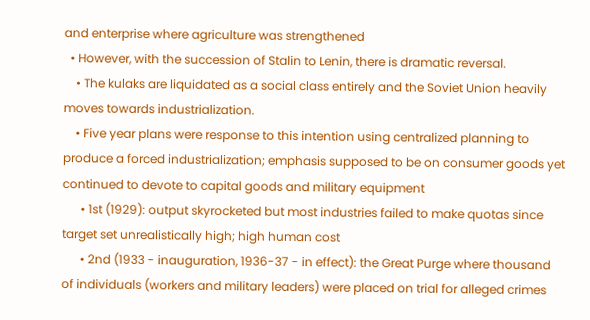and enterprise where agriculture was strengthened
  • However, with the succession of Stalin to Lenin, there is dramatic reversal.
    • The kulaks are liquidated as a social class entirely and the Soviet Union heavily moves towards industrialization.
    • Five year plans were response to this intention using centralized planning to produce a forced industrialization; emphasis supposed to be on consumer goods yet continued to devote to capital goods and military equipment
      • 1st (1929): output skyrocketed but most industries failed to make quotas since target set unrealistically high; high human cost
      • 2nd (1933 - inauguration, 1936-37 - in effect): the Great Purge where thousand of individuals (workers and military leaders) were placed on trial for alleged crimes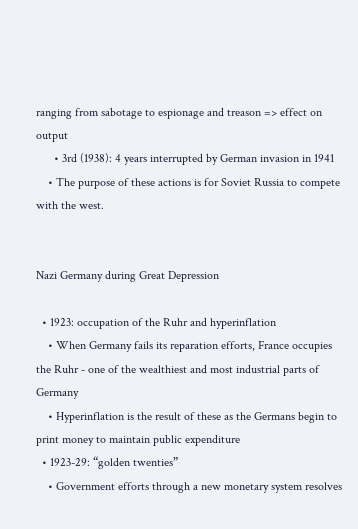ranging from sabotage to espionage and treason => effect on output
      • 3rd (1938): 4 years interrupted by German invasion in 1941
    • The purpose of these actions is for Soviet Russia to compete with the west.


Nazi Germany during Great Depression

  • 1923: occupation of the Ruhr and hyperinflation
    • When Germany fails its reparation efforts, France occupies the Ruhr - one of the wealthiest and most industrial parts of Germany
    • Hyperinflation is the result of these as the Germans begin to print money to maintain public expenditure
  • 1923-29: “golden twenties”
    • Government efforts through a new monetary system resolves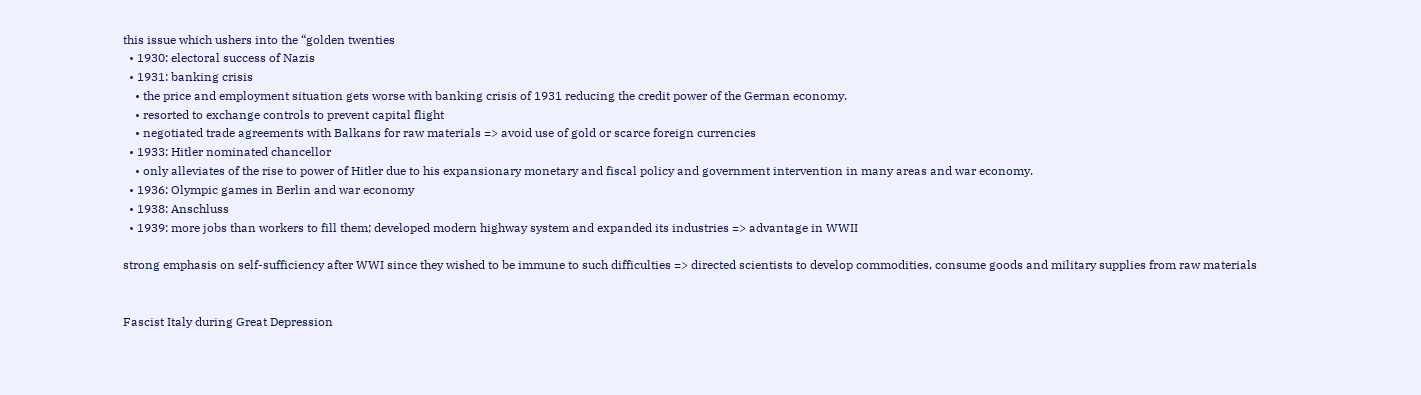this issue which ushers into the “golden twenties
  • 1930: electoral success of Nazis
  • 1931: banking crisis
    • the price and employment situation gets worse with banking crisis of 1931 reducing the credit power of the German economy.
    • resorted to exchange controls to prevent capital flight
    • negotiated trade agreements with Balkans for raw materials => avoid use of gold or scarce foreign currencies
  • 1933: Hitler nominated chancellor
    • only alleviates of the rise to power of Hitler due to his expansionary monetary and fiscal policy and government intervention in many areas and war economy.
  • 1936: Olympic games in Berlin and war economy
  • 1938: Anschluss
  • 1939: more jobs than workers to fill them; developed modern highway system and expanded its industries => advantage in WWII

strong emphasis on self-sufficiency after WWI since they wished to be immune to such difficulties => directed scientists to develop commodities, consume goods and military supplies from raw materials


Fascist Italy during Great Depression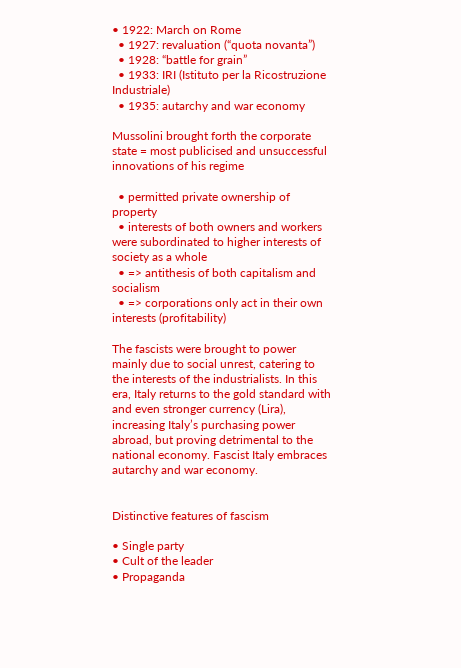• 1922: March on Rome
  • 1927: revaluation (“quota novanta”)
  • 1928: “battle for grain”
  • 1933: IRI (Istituto per la Ricostruzione Industriale)
  • 1935: autarchy and war economy

Mussolini brought forth the corporate state = most publicised and unsuccessful innovations of his regime

  • permitted private ownership of property
  • interests of both owners and workers were subordinated to higher interests of society as a whole
  • => antithesis of both capitalism and socialism
  • => corporations only act in their own interests (profitability)

The fascists were brought to power mainly due to social unrest, catering to the interests of the industrialists. In this era, Italy returns to the gold standard with and even stronger currency (Lira), increasing Italy’s purchasing power abroad, but proving detrimental to the national economy. Fascist Italy embraces autarchy and war economy.


Distinctive features of fascism

• Single party
• Cult of the leader
• Propaganda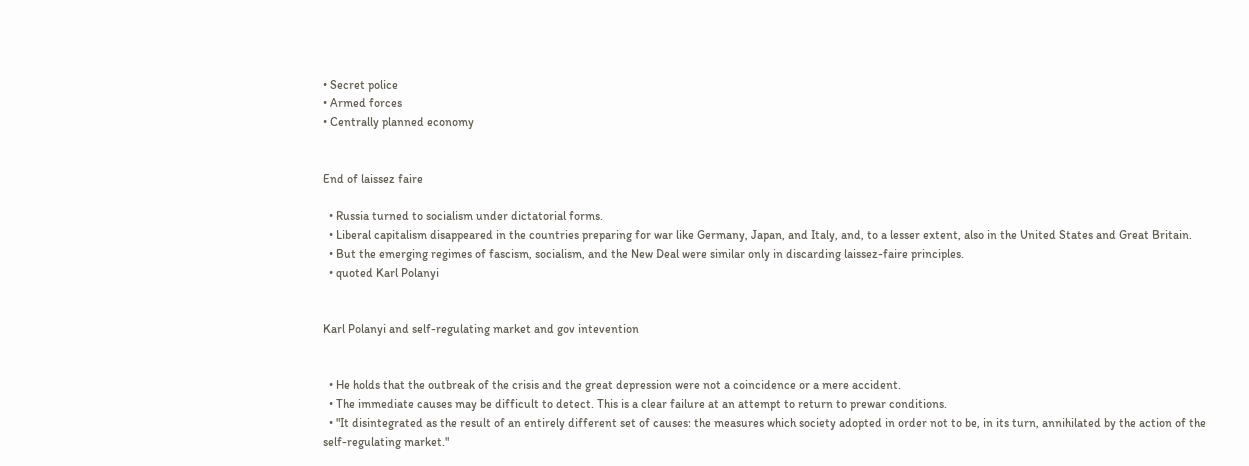• Secret police
• Armed forces
• Centrally planned economy


End of laissez faire

  • Russia turned to socialism under dictatorial forms.
  • Liberal capitalism disappeared in the countries preparing for war like Germany, Japan, and Italy, and, to a lesser extent, also in the United States and Great Britain.
  • But the emerging regimes of fascism, socialism, and the New Deal were similar only in discarding laissez-faire principles.
  • quoted Karl Polanyi


Karl Polanyi and self-regulating market and gov intevention


  • He holds that the outbreak of the crisis and the great depression were not a coincidence or a mere accident.
  • The immediate causes may be difficult to detect. This is a clear failure at an attempt to return to prewar conditions.
  • "It disintegrated as the result of an entirely different set of causes: the measures which society adopted in order not to be, in its turn, annihilated by the action of the self-regulating market."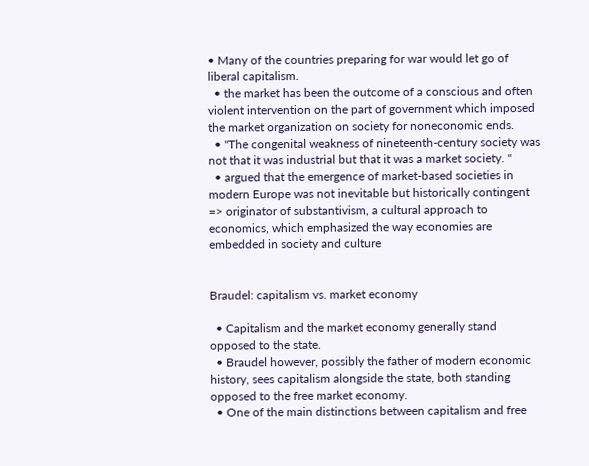• Many of the countries preparing for war would let go of liberal capitalism.
  • the market has been the outcome of a conscious and often violent intervention on the part of government which imposed the market organization on society for noneconomic ends.
  • "The congenital weakness of nineteenth-century society was not that it was industrial but that it was a market society. "
  • argued that the emergence of market-based societies in modern Europe was not inevitable but historically contingent => originator of substantivism, a cultural approach to economics, which emphasized the way economies are embedded in society and culture


Braudel: capitalism vs. market economy

  • Capitalism and the market economy generally stand opposed to the state.
  • Braudel however, possibly the father of modern economic history, sees capitalism alongside the state, both standing opposed to the free market economy.
  • One of the main distinctions between capitalism and free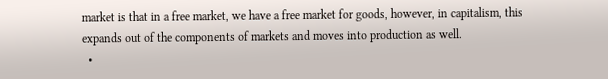market is that in a free market, we have a free market for goods, however, in capitalism, this expands out of the components of markets and moves into production as well.
  •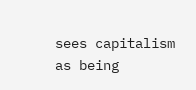sees capitalism as being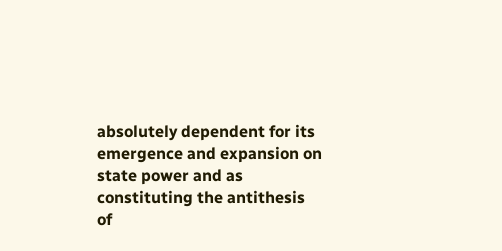absolutely dependent for its emergence and expansion on state power and as constituting the antithesis of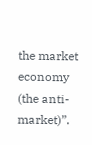the market economy (the anti- market)”.